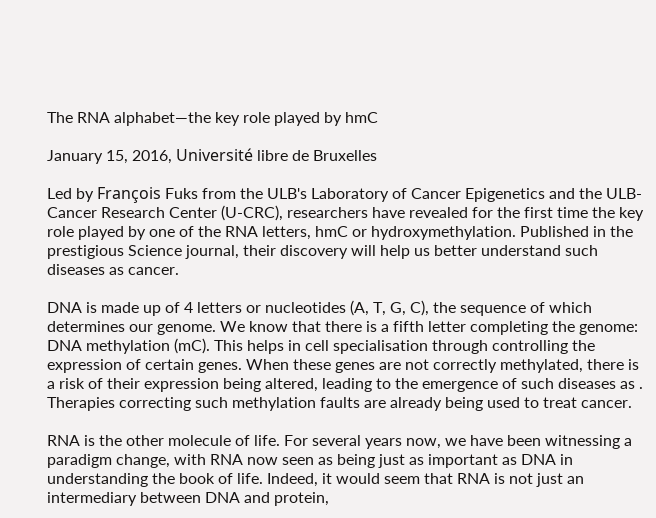The RNA alphabet—the key role played by hmC

January 15, 2016, Université libre de Bruxelles

Led by François Fuks from the ULB's Laboratory of Cancer Epigenetics and the ULB-Cancer Research Center (U-CRC), researchers have revealed for the first time the key role played by one of the RNA letters, hmC or hydroxymethylation. Published in the prestigious Science journal, their discovery will help us better understand such diseases as cancer.

DNA is made up of 4 letters or nucleotides (A, T, G, C), the sequence of which determines our genome. We know that there is a fifth letter completing the genome: DNA methylation (mC). This helps in cell specialisation through controlling the expression of certain genes. When these genes are not correctly methylated, there is a risk of their expression being altered, leading to the emergence of such diseases as . Therapies correcting such methylation faults are already being used to treat cancer.

RNA is the other molecule of life. For several years now, we have been witnessing a paradigm change, with RNA now seen as being just as important as DNA in understanding the book of life. Indeed, it would seem that RNA is not just an intermediary between DNA and protein,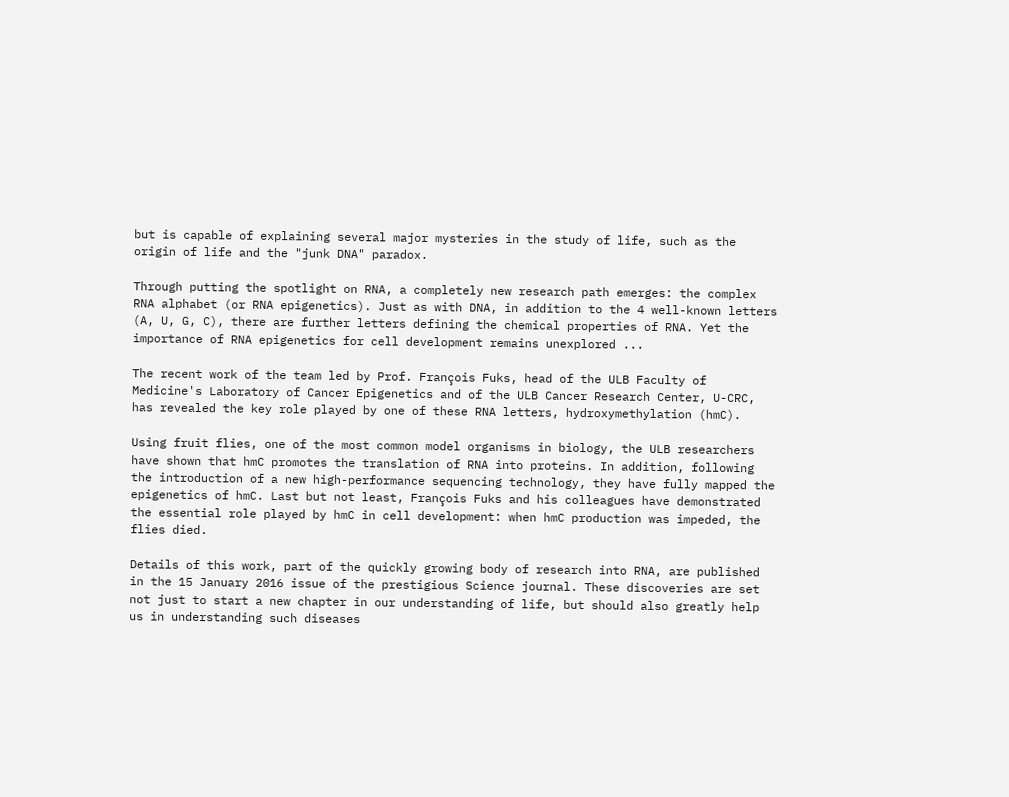but is capable of explaining several major mysteries in the study of life, such as the origin of life and the "junk DNA" paradox.

Through putting the spotlight on RNA, a completely new research path emerges: the complex RNA alphabet (or RNA epigenetics). Just as with DNA, in addition to the 4 well-known letters (A, U, G, C), there are further letters defining the chemical properties of RNA. Yet the importance of RNA epigenetics for cell development remains unexplored ...

The recent work of the team led by Prof. François Fuks, head of the ULB Faculty of Medicine's Laboratory of Cancer Epigenetics and of the ULB Cancer Research Center, U-CRC, has revealed the key role played by one of these RNA letters, hydroxymethylation (hmC).

Using fruit flies, one of the most common model organisms in biology, the ULB researchers have shown that hmC promotes the translation of RNA into proteins. In addition, following the introduction of a new high-performance sequencing technology, they have fully mapped the epigenetics of hmC. Last but not least, François Fuks and his colleagues have demonstrated the essential role played by hmC in cell development: when hmC production was impeded, the flies died.

Details of this work, part of the quickly growing body of research into RNA, are published in the 15 January 2016 issue of the prestigious Science journal. These discoveries are set not just to start a new chapter in our understanding of life, but should also greatly help us in understanding such diseases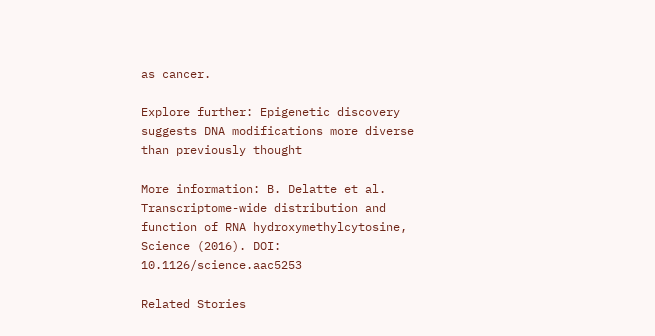as cancer.

Explore further: Epigenetic discovery suggests DNA modifications more diverse than previously thought

More information: B. Delatte et al. Transcriptome-wide distribution and function of RNA hydroxymethylcytosine, Science (2016). DOI: 10.1126/science.aac5253

Related Stories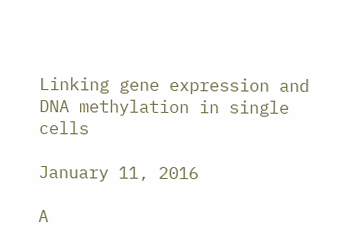Linking gene expression and DNA methylation in single cells

January 11, 2016

A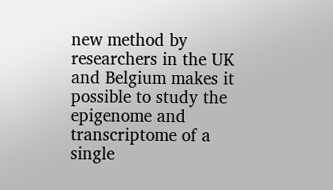new method by researchers in the UK and Belgium makes it possible to study the epigenome and transcriptome of a single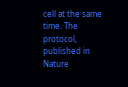cell at the same time. The protocol, published in Nature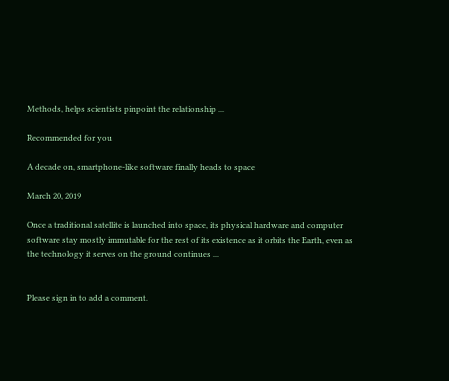Methods, helps scientists pinpoint the relationship ...

Recommended for you

A decade on, smartphone-like software finally heads to space

March 20, 2019

Once a traditional satellite is launched into space, its physical hardware and computer software stay mostly immutable for the rest of its existence as it orbits the Earth, even as the technology it serves on the ground continues ...


Please sign in to add a comment.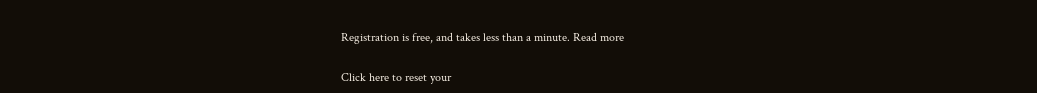Registration is free, and takes less than a minute. Read more

Click here to reset your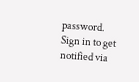password.
Sign in to get notified via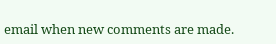email when new comments are made.